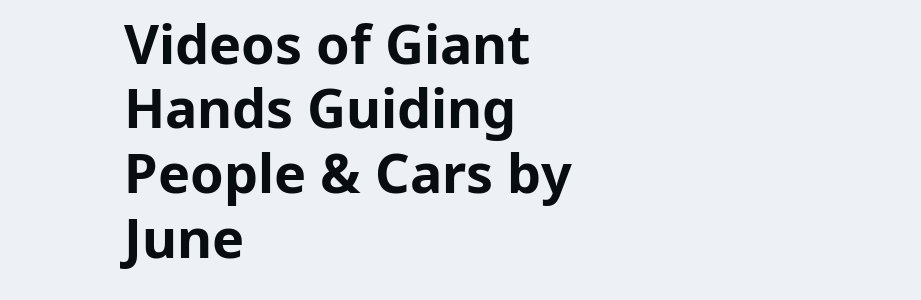Videos of Giant Hands Guiding People & Cars by June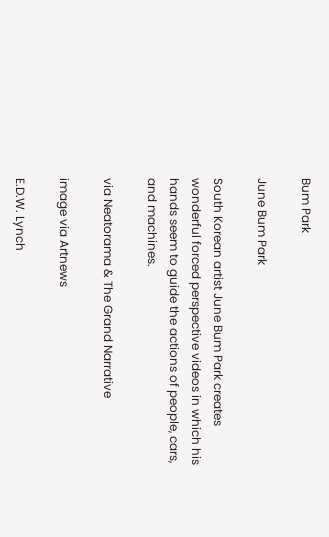Bum Park

June Bum Park

South Korean artist June Bum Park creates wonderful forced perspective videos in which his hands seem to guide the actions of people, cars, and machines.

via Neatorama & The Grand Narrative

image via Artnews

E.D.W. Lynch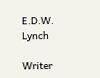E.D.W. Lynch

Writer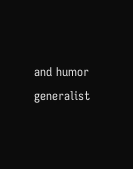and humor generalist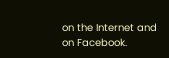on the Internet and on Facebook.